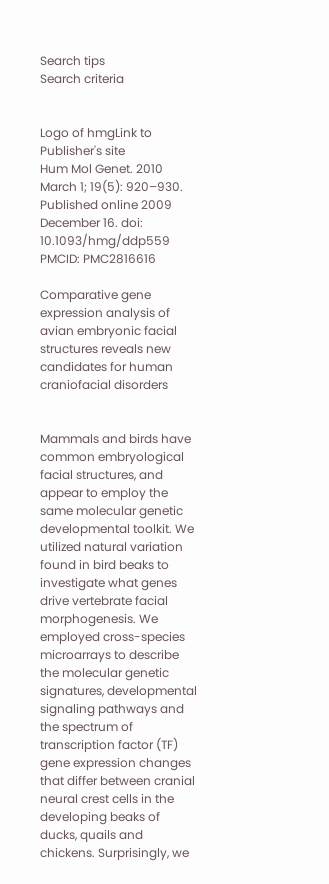Search tips
Search criteria


Logo of hmgLink to Publisher's site
Hum Mol Genet. 2010 March 1; 19(5): 920–930.
Published online 2009 December 16. doi:  10.1093/hmg/ddp559
PMCID: PMC2816616

Comparative gene expression analysis of avian embryonic facial structures reveals new candidates for human craniofacial disorders


Mammals and birds have common embryological facial structures, and appear to employ the same molecular genetic developmental toolkit. We utilized natural variation found in bird beaks to investigate what genes drive vertebrate facial morphogenesis. We employed cross-species microarrays to describe the molecular genetic signatures, developmental signaling pathways and the spectrum of transcription factor (TF) gene expression changes that differ between cranial neural crest cells in the developing beaks of ducks, quails and chickens. Surprisingly, we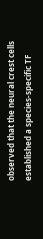observed that the neural crest cells established a species-specific TF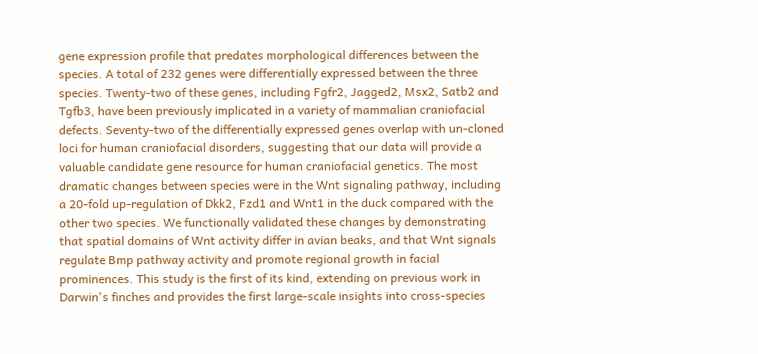gene expression profile that predates morphological differences between the species. A total of 232 genes were differentially expressed between the three species. Twenty-two of these genes, including Fgfr2, Jagged2, Msx2, Satb2 and Tgfb3, have been previously implicated in a variety of mammalian craniofacial defects. Seventy-two of the differentially expressed genes overlap with un-cloned loci for human craniofacial disorders, suggesting that our data will provide a valuable candidate gene resource for human craniofacial genetics. The most dramatic changes between species were in the Wnt signaling pathway, including a 20-fold up-regulation of Dkk2, Fzd1 and Wnt1 in the duck compared with the other two species. We functionally validated these changes by demonstrating that spatial domains of Wnt activity differ in avian beaks, and that Wnt signals regulate Bmp pathway activity and promote regional growth in facial prominences. This study is the first of its kind, extending on previous work in Darwin's finches and provides the first large-scale insights into cross-species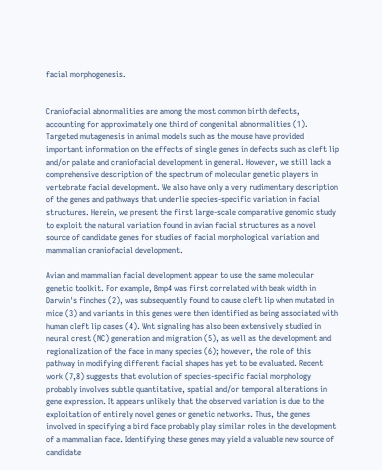facial morphogenesis.


Craniofacial abnormalities are among the most common birth defects, accounting for approximately one third of congenital abnormalities (1). Targeted mutagenesis in animal models such as the mouse have provided important information on the effects of single genes in defects such as cleft lip and/or palate and craniofacial development in general. However, we still lack a comprehensive description of the spectrum of molecular genetic players in vertebrate facial development. We also have only a very rudimentary description of the genes and pathways that underlie species-specific variation in facial structures. Herein, we present the first large-scale comparative genomic study to exploit the natural variation found in avian facial structures as a novel source of candidate genes for studies of facial morphological variation and mammalian craniofacial development.

Avian and mammalian facial development appear to use the same molecular genetic toolkit. For example, Bmp4 was first correlated with beak width in Darwin's finches (2), was subsequently found to cause cleft lip when mutated in mice (3) and variants in this genes were then identified as being associated with human cleft lip cases (4). Wnt signaling has also been extensively studied in neural crest (NC) generation and migration (5), as well as the development and regionalization of the face in many species (6); however, the role of this pathway in modifying different facial shapes has yet to be evaluated. Recent work (7,8) suggests that evolution of species-specific facial morphology probably involves subtle quantitative, spatial and/or temporal alterations in gene expression. It appears unlikely that the observed variation is due to the exploitation of entirely novel genes or genetic networks. Thus, the genes involved in specifying a bird face probably play similar roles in the development of a mammalian face. Identifying these genes may yield a valuable new source of candidate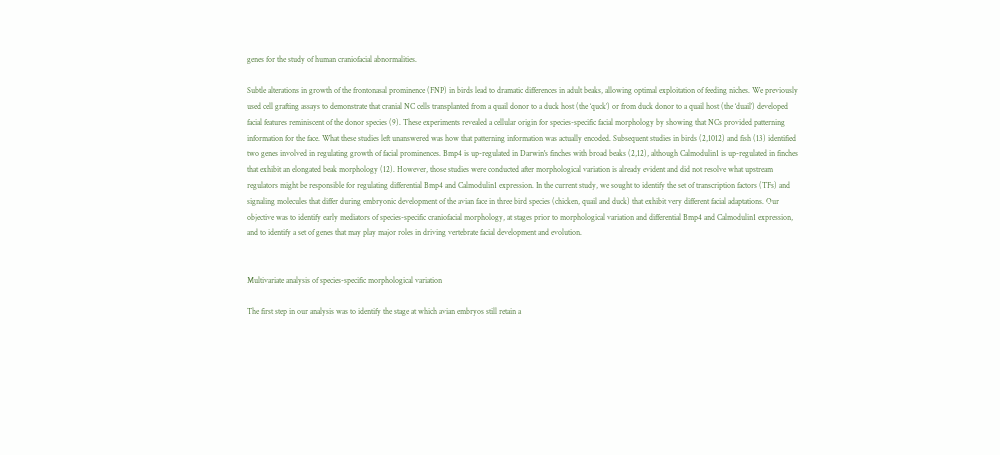genes for the study of human craniofacial abnormalities.

Subtle alterations in growth of the frontonasal prominence (FNP) in birds lead to dramatic differences in adult beaks, allowing optimal exploitation of feeding niches. We previously used cell grafting assays to demonstrate that cranial NC cells transplanted from a quail donor to a duck host (the ‘quck’) or from duck donor to a quail host (the ‘duail’) developed facial features reminiscent of the donor species (9). These experiments revealed a cellular origin for species-specific facial morphology by showing that NCs provided patterning information for the face. What these studies left unanswered was how that patterning information was actually encoded. Subsequent studies in birds (2,1012) and fish (13) identified two genes involved in regulating growth of facial prominences. Bmp4 is up-regulated in Darwin's finches with broad beaks (2,12), although Calmodulin1 is up-regulated in finches that exhibit an elongated beak morphology (12). However, those studies were conducted after morphological variation is already evident and did not resolve what upstream regulators might be responsible for regulating differential Bmp4 and Calmodulin1 expression. In the current study, we sought to identify the set of transcription factors (TFs) and signaling molecules that differ during embryonic development of the avian face in three bird species (chicken, quail and duck) that exhibit very different facial adaptations. Our objective was to identify early mediators of species-specific craniofacial morphology, at stages prior to morphological variation and differential Bmp4 and Calmodulin1 expression, and to identify a set of genes that may play major roles in driving vertebrate facial development and evolution.


Multivariate analysis of species-specific morphological variation

The first step in our analysis was to identify the stage at which avian embryos still retain a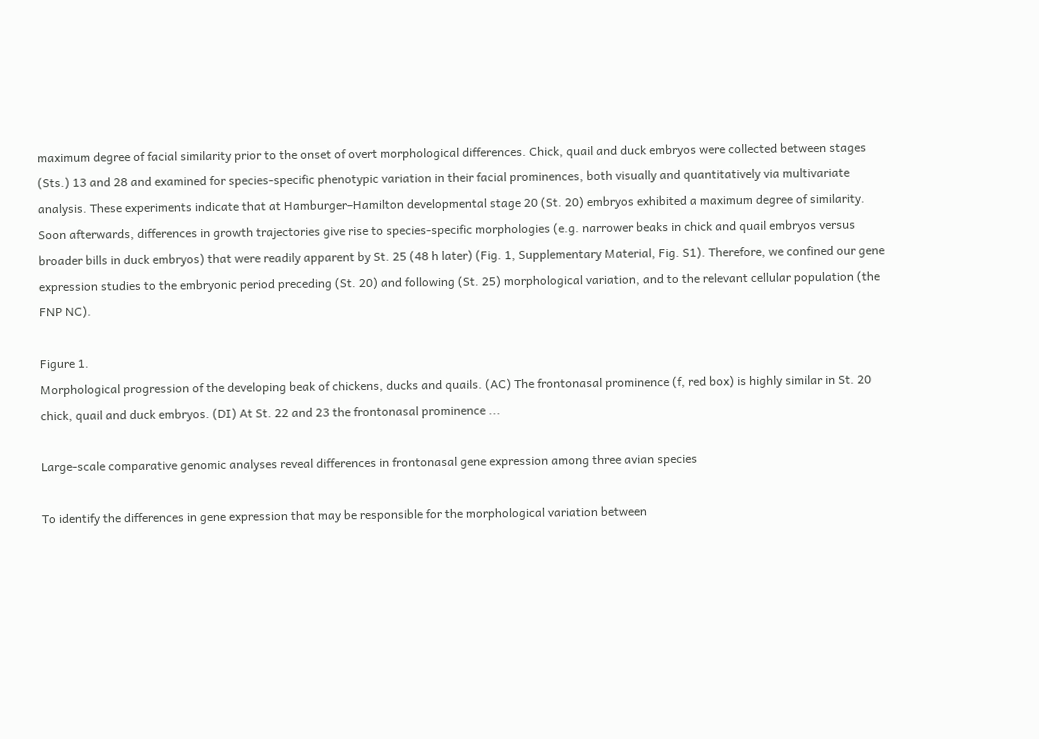maximum degree of facial similarity prior to the onset of overt morphological differences. Chick, quail and duck embryos were collected between stages (Sts.) 13 and 28 and examined for species-specific phenotypic variation in their facial prominences, both visually and quantitatively via multivariate analysis. These experiments indicate that at Hamburger–Hamilton developmental stage 20 (St. 20) embryos exhibited a maximum degree of similarity. Soon afterwards, differences in growth trajectories give rise to species-specific morphologies (e.g. narrower beaks in chick and quail embryos versus broader bills in duck embryos) that were readily apparent by St. 25 (48 h later) (Fig. 1, Supplementary Material, Fig. S1). Therefore, we confined our gene expression studies to the embryonic period preceding (St. 20) and following (St. 25) morphological variation, and to the relevant cellular population (the FNP NC).

Figure 1.
Morphological progression of the developing beak of chickens, ducks and quails. (AC) The frontonasal prominence (f, red box) is highly similar in St. 20 chick, quail and duck embryos. (DI) At St. 22 and 23 the frontonasal prominence ...

Large-scale comparative genomic analyses reveal differences in frontonasal gene expression among three avian species

To identify the differences in gene expression that may be responsible for the morphological variation between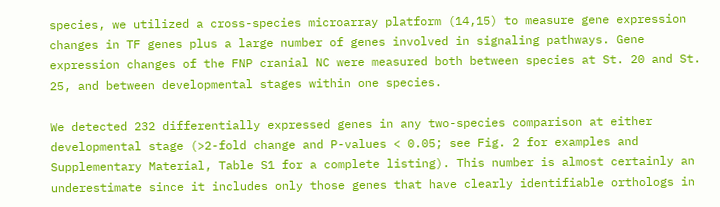species, we utilized a cross-species microarray platform (14,15) to measure gene expression changes in TF genes plus a large number of genes involved in signaling pathways. Gene expression changes of the FNP cranial NC were measured both between species at St. 20 and St. 25, and between developmental stages within one species.

We detected 232 differentially expressed genes in any two-species comparison at either developmental stage (>2-fold change and P-values < 0.05; see Fig. 2 for examples and Supplementary Material, Table S1 for a complete listing). This number is almost certainly an underestimate since it includes only those genes that have clearly identifiable orthologs in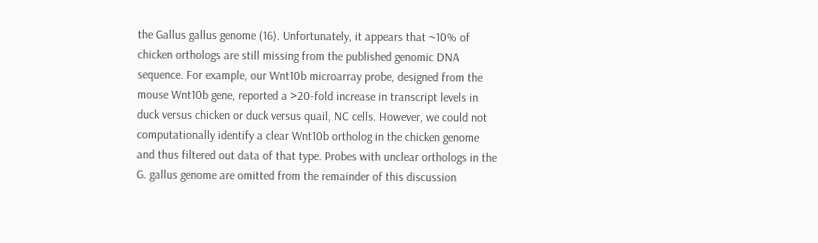the Gallus gallus genome (16). Unfortunately, it appears that ~10% of chicken orthologs are still missing from the published genomic DNA sequence. For example, our Wnt10b microarray probe, designed from the mouse Wnt10b gene, reported a >20-fold increase in transcript levels in duck versus chicken or duck versus quail, NC cells. However, we could not computationally identify a clear Wnt10b ortholog in the chicken genome and thus filtered out data of that type. Probes with unclear orthologs in the G. gallus genome are omitted from the remainder of this discussion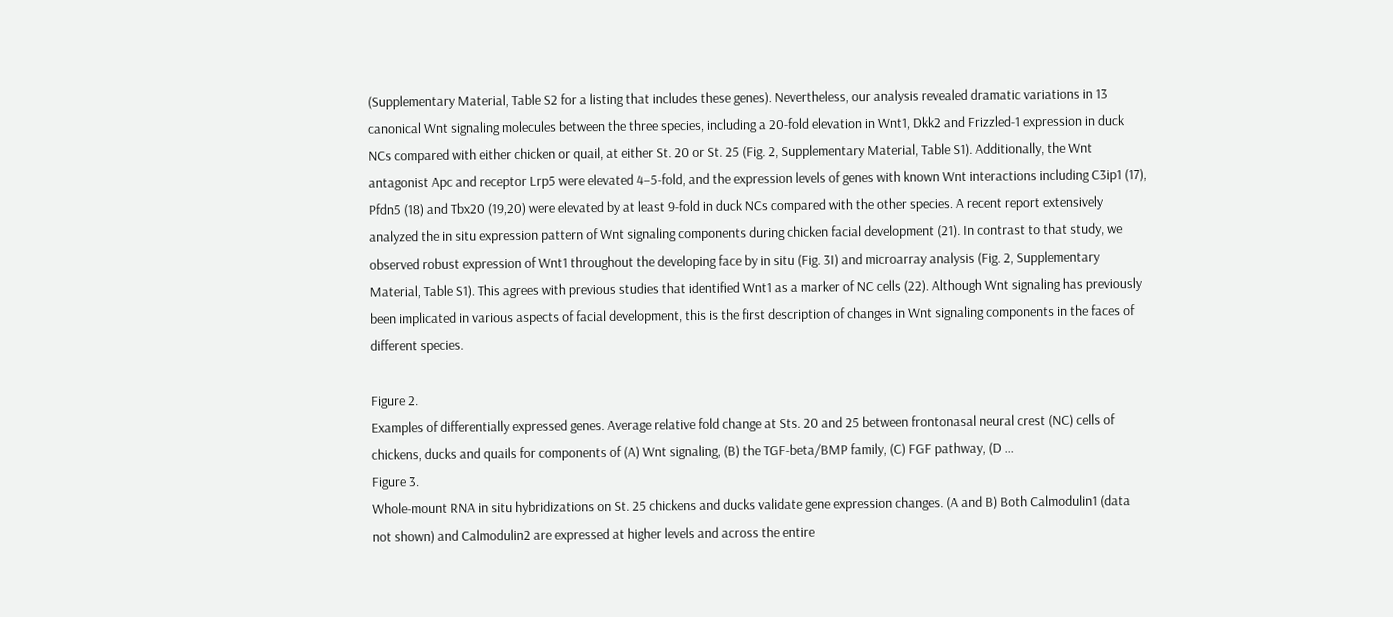(Supplementary Material, Table S2 for a listing that includes these genes). Nevertheless, our analysis revealed dramatic variations in 13 canonical Wnt signaling molecules between the three species, including a 20-fold elevation in Wnt1, Dkk2 and Frizzled-1 expression in duck NCs compared with either chicken or quail, at either St. 20 or St. 25 (Fig. 2, Supplementary Material, Table S1). Additionally, the Wnt antagonist Apc and receptor Lrp5 were elevated 4–5-fold, and the expression levels of genes with known Wnt interactions including C3ip1 (17), Pfdn5 (18) and Tbx20 (19,20) were elevated by at least 9-fold in duck NCs compared with the other species. A recent report extensively analyzed the in situ expression pattern of Wnt signaling components during chicken facial development (21). In contrast to that study, we observed robust expression of Wnt1 throughout the developing face by in situ (Fig. 3I) and microarray analysis (Fig. 2, Supplementary Material, Table S1). This agrees with previous studies that identified Wnt1 as a marker of NC cells (22). Although Wnt signaling has previously been implicated in various aspects of facial development, this is the first description of changes in Wnt signaling components in the faces of different species.

Figure 2.
Examples of differentially expressed genes. Average relative fold change at Sts. 20 and 25 between frontonasal neural crest (NC) cells of chickens, ducks and quails for components of (A) Wnt signaling, (B) the TGF-beta/BMP family, (C) FGF pathway, (D ...
Figure 3.
Whole-mount RNA in situ hybridizations on St. 25 chickens and ducks validate gene expression changes. (A and B) Both Calmodulin1 (data not shown) and Calmodulin2 are expressed at higher levels and across the entire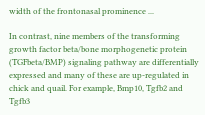width of the frontonasal prominence ...

In contrast, nine members of the transforming growth factor beta/bone morphogenetic protein (TGFbeta/BMP) signaling pathway are differentially expressed and many of these are up-regulated in chick and quail. For example, Bmp10, Tgfb2 and Tgfb3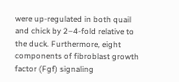were up-regulated in both quail and chick by 2–4-fold relative to the duck. Furthermore, eight components of fibroblast growth factor (Fgf) signaling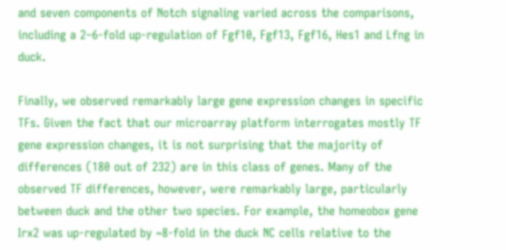and seven components of Notch signaling varied across the comparisons, including a 2–6-fold up-regulation of Fgf10, Fgf13, Fgf16, Hes1 and Lfng in duck.

Finally, we observed remarkably large gene expression changes in specific TFs. Given the fact that our microarray platform interrogates mostly TF gene expression changes, it is not surprising that the majority of differences (180 out of 232) are in this class of genes. Many of the observed TF differences, however, were remarkably large, particularly between duck and the other two species. For example, the homeobox gene Irx2 was up-regulated by ~8-fold in the duck NC cells relative to the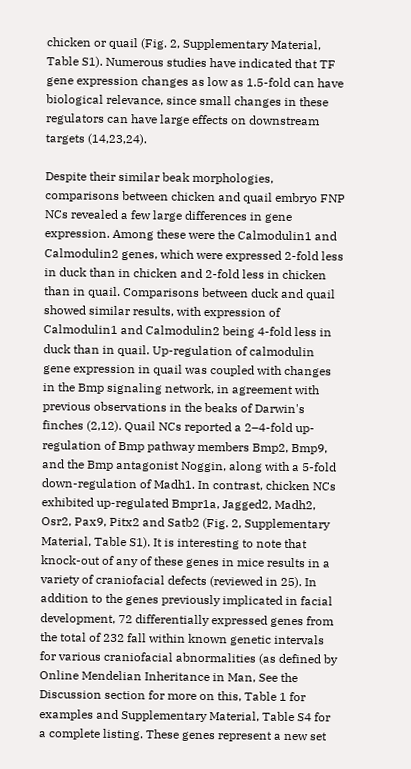chicken or quail (Fig. 2, Supplementary Material, Table S1). Numerous studies have indicated that TF gene expression changes as low as 1.5-fold can have biological relevance, since small changes in these regulators can have large effects on downstream targets (14,23,24).

Despite their similar beak morphologies, comparisons between chicken and quail embryo FNP NCs revealed a few large differences in gene expression. Among these were the Calmodulin1 and Calmodulin2 genes, which were expressed 2-fold less in duck than in chicken and 2-fold less in chicken than in quail. Comparisons between duck and quail showed similar results, with expression of Calmodulin1 and Calmodulin2 being 4-fold less in duck than in quail. Up-regulation of calmodulin gene expression in quail was coupled with changes in the Bmp signaling network, in agreement with previous observations in the beaks of Darwin's finches (2,12). Quail NCs reported a 2–4-fold up-regulation of Bmp pathway members Bmp2, Bmp9, and the Bmp antagonist Noggin, along with a 5-fold down-regulation of Madh1. In contrast, chicken NCs exhibited up-regulated Bmpr1a, Jagged2, Madh2, Osr2, Pax9, Pitx2 and Satb2 (Fig. 2, Supplementary Material, Table S1). It is interesting to note that knock-out of any of these genes in mice results in a variety of craniofacial defects (reviewed in 25). In addition to the genes previously implicated in facial development, 72 differentially expressed genes from the total of 232 fall within known genetic intervals for various craniofacial abnormalities (as defined by Online Mendelian Inheritance in Man, See the Discussion section for more on this, Table 1 for examples and Supplementary Material, Table S4 for a complete listing. These genes represent a new set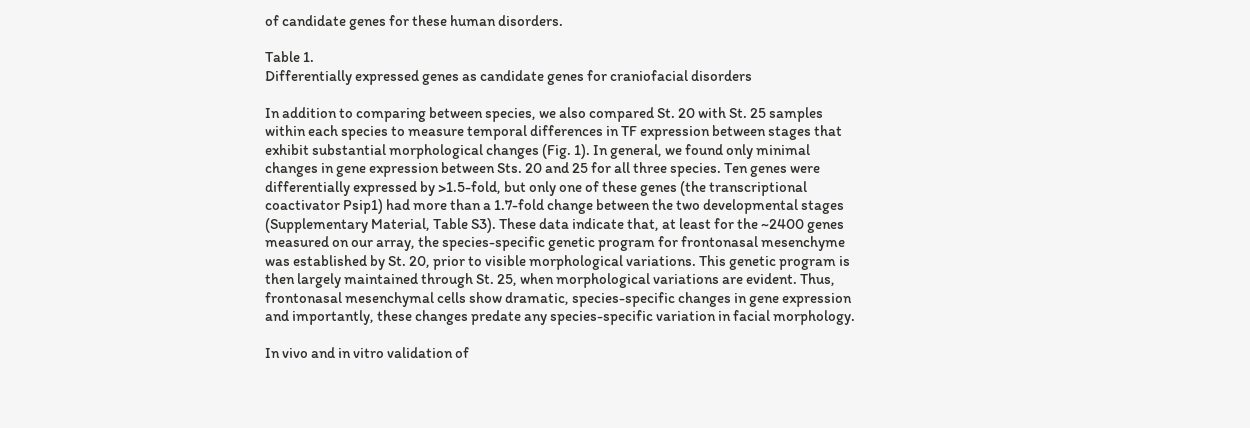of candidate genes for these human disorders.

Table 1.
Differentially expressed genes as candidate genes for craniofacial disorders

In addition to comparing between species, we also compared St. 20 with St. 25 samples within each species to measure temporal differences in TF expression between stages that exhibit substantial morphological changes (Fig. 1). In general, we found only minimal changes in gene expression between Sts. 20 and 25 for all three species. Ten genes were differentially expressed by >1.5-fold, but only one of these genes (the transcriptional coactivator Psip1) had more than a 1.7-fold change between the two developmental stages (Supplementary Material, Table S3). These data indicate that, at least for the ~2400 genes measured on our array, the species-specific genetic program for frontonasal mesenchyme was established by St. 20, prior to visible morphological variations. This genetic program is then largely maintained through St. 25, when morphological variations are evident. Thus, frontonasal mesenchymal cells show dramatic, species-specific changes in gene expression and importantly, these changes predate any species-specific variation in facial morphology.

In vivo and in vitro validation of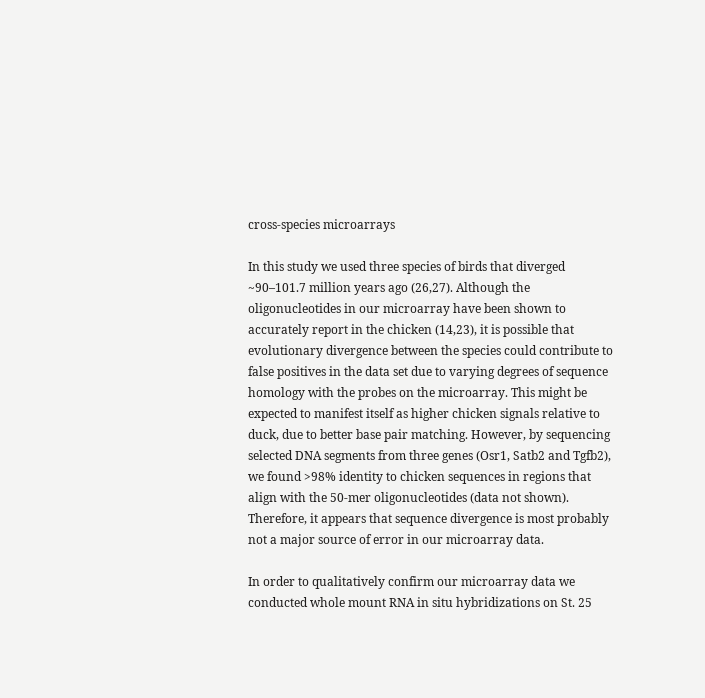cross-species microarrays

In this study we used three species of birds that diverged ~90–101.7 million years ago (26,27). Although the oligonucleotides in our microarray have been shown to accurately report in the chicken (14,23), it is possible that evolutionary divergence between the species could contribute to false positives in the data set due to varying degrees of sequence homology with the probes on the microarray. This might be expected to manifest itself as higher chicken signals relative to duck, due to better base pair matching. However, by sequencing selected DNA segments from three genes (Osr1, Satb2 and Tgfb2), we found >98% identity to chicken sequences in regions that align with the 50-mer oligonucleotides (data not shown). Therefore, it appears that sequence divergence is most probably not a major source of error in our microarray data.

In order to qualitatively confirm our microarray data we conducted whole mount RNA in situ hybridizations on St. 25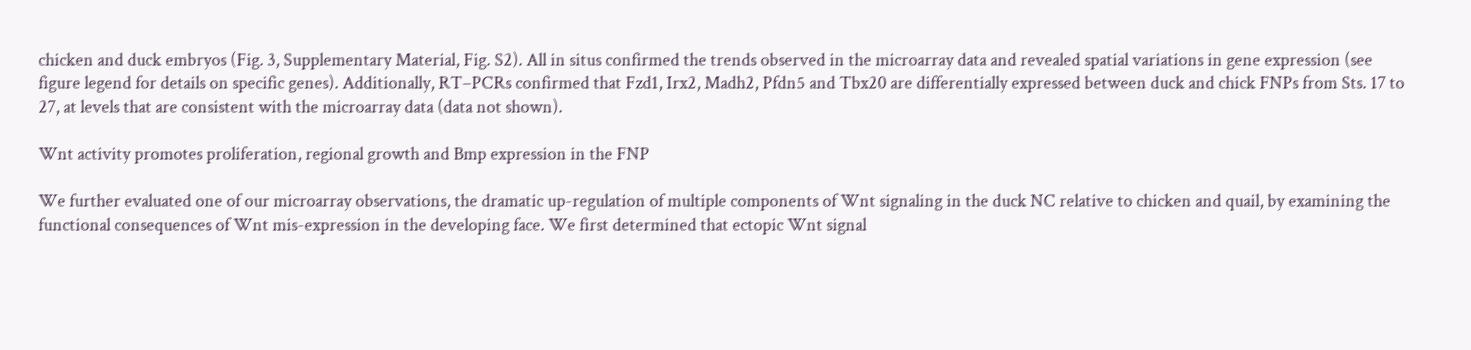chicken and duck embryos (Fig. 3, Supplementary Material, Fig. S2). All in situs confirmed the trends observed in the microarray data and revealed spatial variations in gene expression (see figure legend for details on specific genes). Additionally, RT–PCRs confirmed that Fzd1, Irx2, Madh2, Pfdn5 and Tbx20 are differentially expressed between duck and chick FNPs from Sts. 17 to 27, at levels that are consistent with the microarray data (data not shown).

Wnt activity promotes proliferation, regional growth and Bmp expression in the FNP

We further evaluated one of our microarray observations, the dramatic up-regulation of multiple components of Wnt signaling in the duck NC relative to chicken and quail, by examining the functional consequences of Wnt mis-expression in the developing face. We first determined that ectopic Wnt signal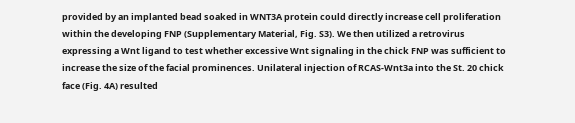provided by an implanted bead soaked in WNT3A protein could directly increase cell proliferation within the developing FNP (Supplementary Material, Fig. S3). We then utilized a retrovirus expressing a Wnt ligand to test whether excessive Wnt signaling in the chick FNP was sufficient to increase the size of the facial prominences. Unilateral injection of RCAS-Wnt3a into the St. 20 chick face (Fig. 4A) resulted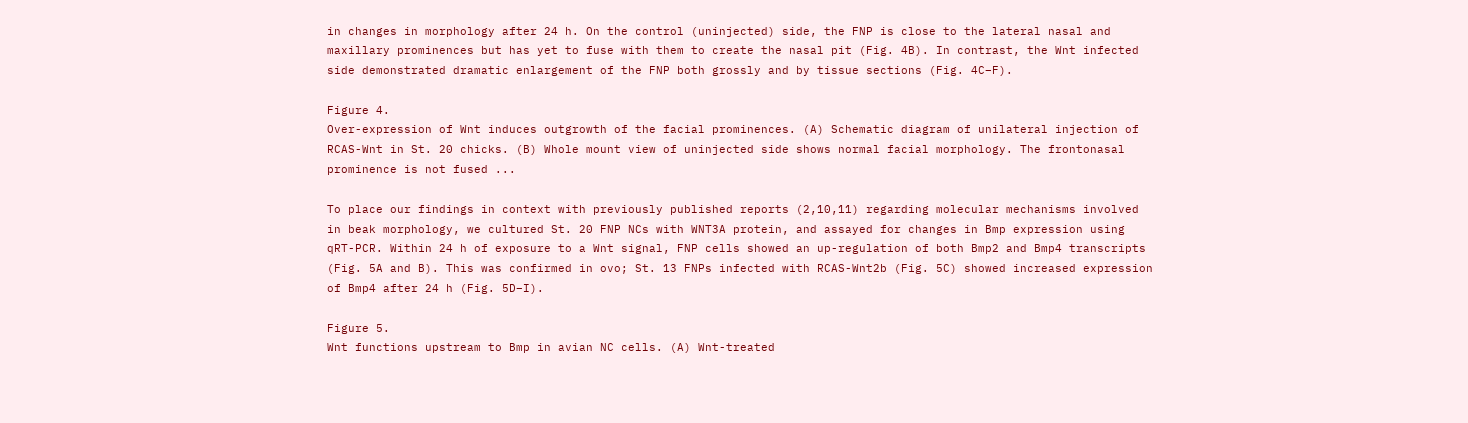in changes in morphology after 24 h. On the control (uninjected) side, the FNP is close to the lateral nasal and maxillary prominences but has yet to fuse with them to create the nasal pit (Fig. 4B). In contrast, the Wnt infected side demonstrated dramatic enlargement of the FNP both grossly and by tissue sections (Fig. 4C–F).

Figure 4.
Over-expression of Wnt induces outgrowth of the facial prominences. (A) Schematic diagram of unilateral injection of RCAS-Wnt in St. 20 chicks. (B) Whole mount view of uninjected side shows normal facial morphology. The frontonasal prominence is not fused ...

To place our findings in context with previously published reports (2,10,11) regarding molecular mechanisms involved in beak morphology, we cultured St. 20 FNP NCs with WNT3A protein, and assayed for changes in Bmp expression using qRT-PCR. Within 24 h of exposure to a Wnt signal, FNP cells showed an up-regulation of both Bmp2 and Bmp4 transcripts (Fig. 5A and B). This was confirmed in ovo; St. 13 FNPs infected with RCAS-Wnt2b (Fig. 5C) showed increased expression of Bmp4 after 24 h (Fig. 5D–I).

Figure 5.
Wnt functions upstream to Bmp in avian NC cells. (A) Wnt-treated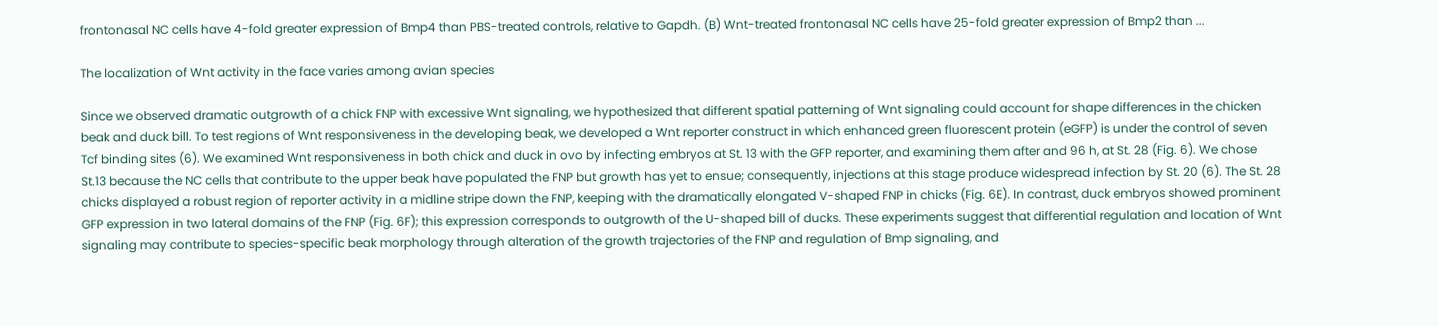frontonasal NC cells have 4-fold greater expression of Bmp4 than PBS-treated controls, relative to Gapdh. (B) Wnt-treated frontonasal NC cells have 25-fold greater expression of Bmp2 than ...

The localization of Wnt activity in the face varies among avian species

Since we observed dramatic outgrowth of a chick FNP with excessive Wnt signaling, we hypothesized that different spatial patterning of Wnt signaling could account for shape differences in the chicken beak and duck bill. To test regions of Wnt responsiveness in the developing beak, we developed a Wnt reporter construct in which enhanced green fluorescent protein (eGFP) is under the control of seven Tcf binding sites (6). We examined Wnt responsiveness in both chick and duck in ovo by infecting embryos at St. 13 with the GFP reporter, and examining them after and 96 h, at St. 28 (Fig. 6). We chose St.13 because the NC cells that contribute to the upper beak have populated the FNP but growth has yet to ensue; consequently, injections at this stage produce widespread infection by St. 20 (6). The St. 28 chicks displayed a robust region of reporter activity in a midline stripe down the FNP, keeping with the dramatically elongated V-shaped FNP in chicks (Fig. 6E). In contrast, duck embryos showed prominent GFP expression in two lateral domains of the FNP (Fig. 6F); this expression corresponds to outgrowth of the U-shaped bill of ducks. These experiments suggest that differential regulation and location of Wnt signaling may contribute to species-specific beak morphology through alteration of the growth trajectories of the FNP and regulation of Bmp signaling, and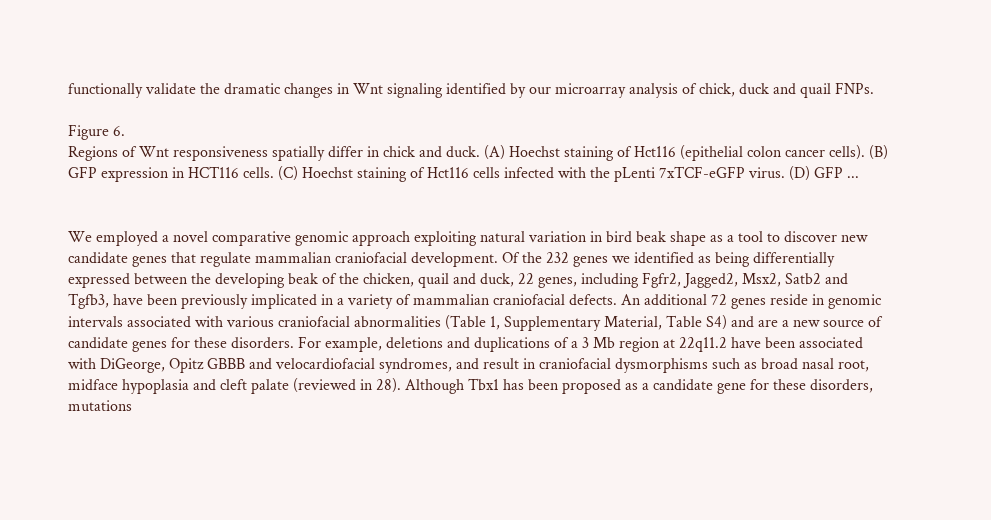functionally validate the dramatic changes in Wnt signaling identified by our microarray analysis of chick, duck and quail FNPs.

Figure 6.
Regions of Wnt responsiveness spatially differ in chick and duck. (A) Hoechst staining of Hct116 (epithelial colon cancer cells). (B) GFP expression in HCT116 cells. (C) Hoechst staining of Hct116 cells infected with the pLenti 7xTCF-eGFP virus. (D) GFP ...


We employed a novel comparative genomic approach exploiting natural variation in bird beak shape as a tool to discover new candidate genes that regulate mammalian craniofacial development. Of the 232 genes we identified as being differentially expressed between the developing beak of the chicken, quail and duck, 22 genes, including Fgfr2, Jagged2, Msx2, Satb2 and Tgfb3, have been previously implicated in a variety of mammalian craniofacial defects. An additional 72 genes reside in genomic intervals associated with various craniofacial abnormalities (Table 1, Supplementary Material, Table S4) and are a new source of candidate genes for these disorders. For example, deletions and duplications of a 3 Mb region at 22q11.2 have been associated with DiGeorge, Opitz GBBB and velocardiofacial syndromes, and result in craniofacial dysmorphisms such as broad nasal root, midface hypoplasia and cleft palate (reviewed in 28). Although Tbx1 has been proposed as a candidate gene for these disorders, mutations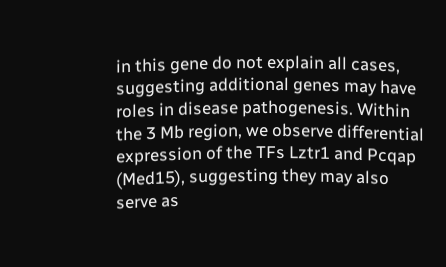in this gene do not explain all cases, suggesting additional genes may have roles in disease pathogenesis. Within the 3 Mb region, we observe differential expression of the TFs Lztr1 and Pcqap (Med15), suggesting they may also serve as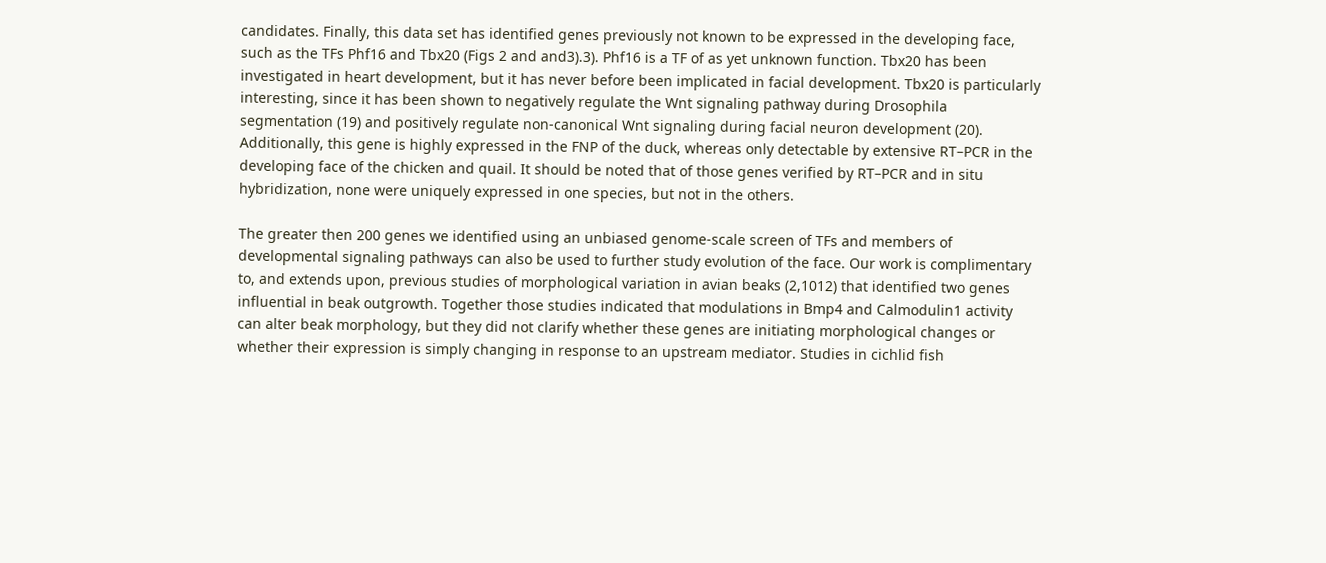candidates. Finally, this data set has identified genes previously not known to be expressed in the developing face, such as the TFs Phf16 and Tbx20 (Figs 2 and and3).3). Phf16 is a TF of as yet unknown function. Tbx20 has been investigated in heart development, but it has never before been implicated in facial development. Tbx20 is particularly interesting, since it has been shown to negatively regulate the Wnt signaling pathway during Drosophila segmentation (19) and positively regulate non-canonical Wnt signaling during facial neuron development (20). Additionally, this gene is highly expressed in the FNP of the duck, whereas only detectable by extensive RT–PCR in the developing face of the chicken and quail. It should be noted that of those genes verified by RT–PCR and in situ hybridization, none were uniquely expressed in one species, but not in the others.

The greater then 200 genes we identified using an unbiased genome-scale screen of TFs and members of developmental signaling pathways can also be used to further study evolution of the face. Our work is complimentary to, and extends upon, previous studies of morphological variation in avian beaks (2,1012) that identified two genes influential in beak outgrowth. Together those studies indicated that modulations in Bmp4 and Calmodulin1 activity can alter beak morphology, but they did not clarify whether these genes are initiating morphological changes or whether their expression is simply changing in response to an upstream mediator. Studies in cichlid fish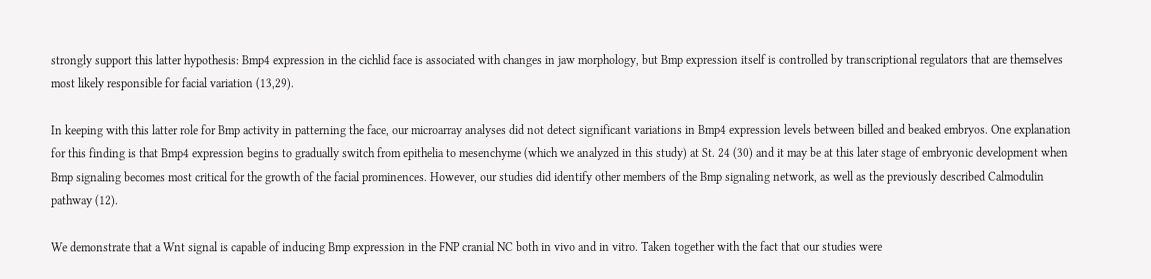strongly support this latter hypothesis: Bmp4 expression in the cichlid face is associated with changes in jaw morphology, but Bmp expression itself is controlled by transcriptional regulators that are themselves most likely responsible for facial variation (13,29).

In keeping with this latter role for Bmp activity in patterning the face, our microarray analyses did not detect significant variations in Bmp4 expression levels between billed and beaked embryos. One explanation for this finding is that Bmp4 expression begins to gradually switch from epithelia to mesenchyme (which we analyzed in this study) at St. 24 (30) and it may be at this later stage of embryonic development when Bmp signaling becomes most critical for the growth of the facial prominences. However, our studies did identify other members of the Bmp signaling network, as well as the previously described Calmodulin pathway (12).

We demonstrate that a Wnt signal is capable of inducing Bmp expression in the FNP cranial NC both in vivo and in vitro. Taken together with the fact that our studies were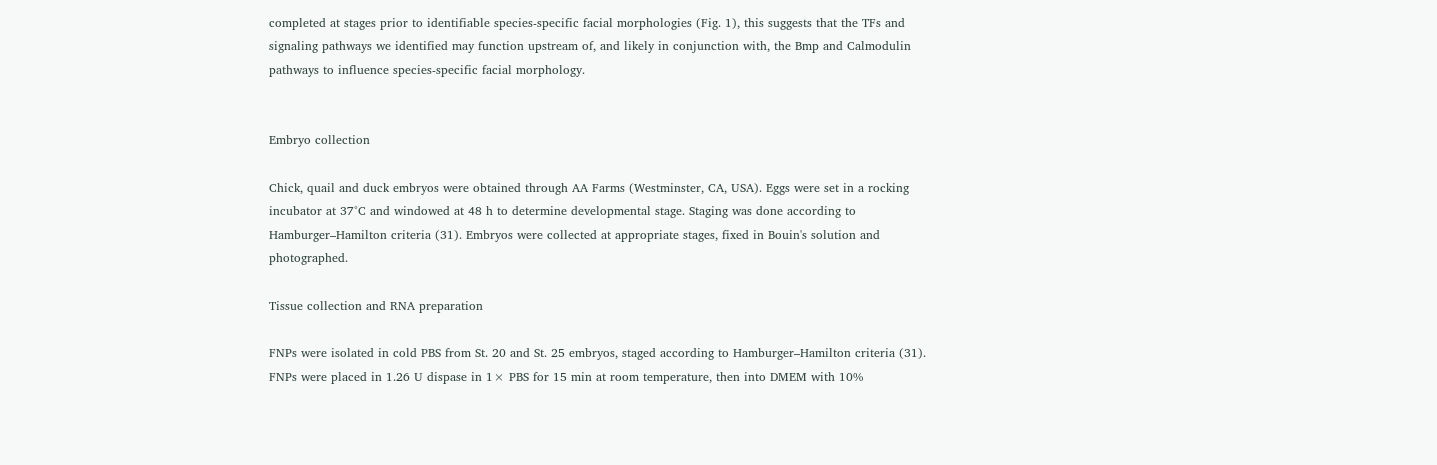completed at stages prior to identifiable species-specific facial morphologies (Fig. 1), this suggests that the TFs and signaling pathways we identified may function upstream of, and likely in conjunction with, the Bmp and Calmodulin pathways to influence species-specific facial morphology.


Embryo collection

Chick, quail and duck embryos were obtained through AA Farms (Westminster, CA, USA). Eggs were set in a rocking incubator at 37°C and windowed at 48 h to determine developmental stage. Staging was done according to Hamburger–Hamilton criteria (31). Embryos were collected at appropriate stages, fixed in Bouin's solution and photographed.

Tissue collection and RNA preparation

FNPs were isolated in cold PBS from St. 20 and St. 25 embryos, staged according to Hamburger–Hamilton criteria (31). FNPs were placed in 1.26 U dispase in 1× PBS for 15 min at room temperature, then into DMEM with 10%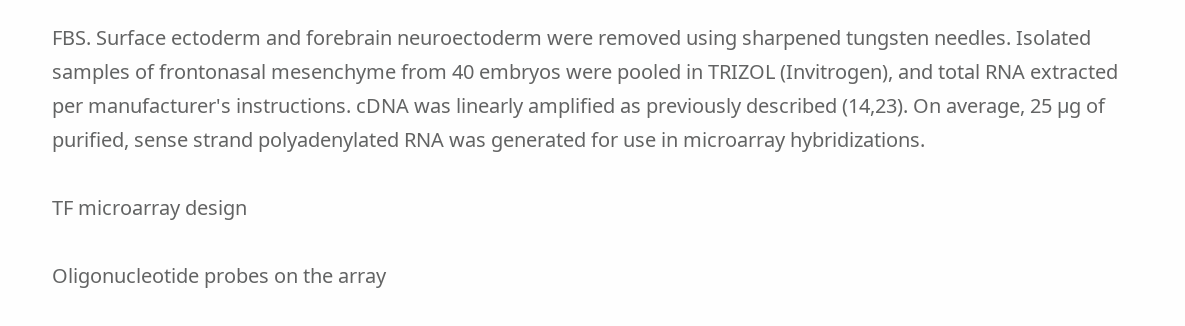FBS. Surface ectoderm and forebrain neuroectoderm were removed using sharpened tungsten needles. Isolated samples of frontonasal mesenchyme from 40 embryos were pooled in TRIZOL (Invitrogen), and total RNA extracted per manufacturer's instructions. cDNA was linearly amplified as previously described (14,23). On average, 25 µg of purified, sense strand polyadenylated RNA was generated for use in microarray hybridizations.

TF microarray design

Oligonucleotide probes on the array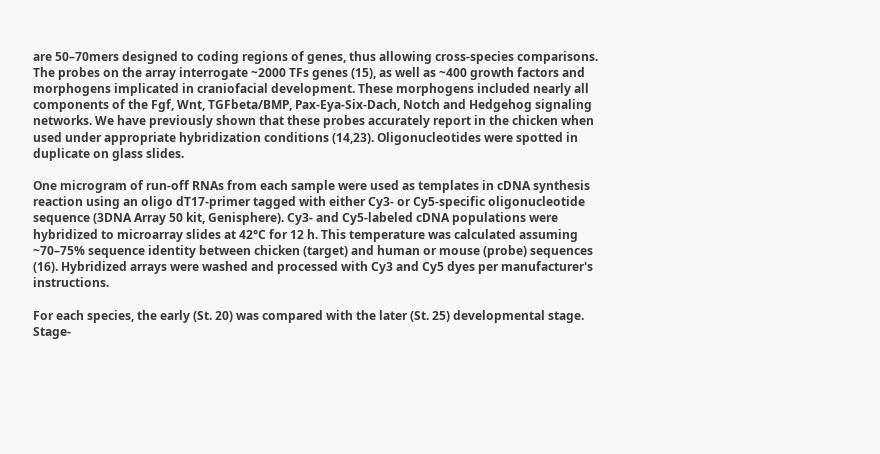are 50–70mers designed to coding regions of genes, thus allowing cross-species comparisons. The probes on the array interrogate ~2000 TFs genes (15), as well as ~400 growth factors and morphogens implicated in craniofacial development. These morphogens included nearly all components of the Fgf, Wnt, TGFbeta/BMP, Pax-Eya-Six-Dach, Notch and Hedgehog signaling networks. We have previously shown that these probes accurately report in the chicken when used under appropriate hybridization conditions (14,23). Oligonucleotides were spotted in duplicate on glass slides.

One microgram of run-off RNAs from each sample were used as templates in cDNA synthesis reaction using an oligo dT17-primer tagged with either Cy3- or Cy5-specific oligonucleotide sequence (3DNA Array 50 kit, Genisphere). Cy3- and Cy5-labeled cDNA populations were hybridized to microarray slides at 42°C for 12 h. This temperature was calculated assuming ~70–75% sequence identity between chicken (target) and human or mouse (probe) sequences (16). Hybridized arrays were washed and processed with Cy3 and Cy5 dyes per manufacturer's instructions.

For each species, the early (St. 20) was compared with the later (St. 25) developmental stage. Stage-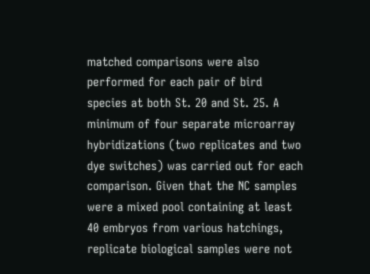matched comparisons were also performed for each pair of bird species at both St. 20 and St. 25. A minimum of four separate microarray hybridizations (two replicates and two dye switches) was carried out for each comparison. Given that the NC samples were a mixed pool containing at least 40 embryos from various hatchings, replicate biological samples were not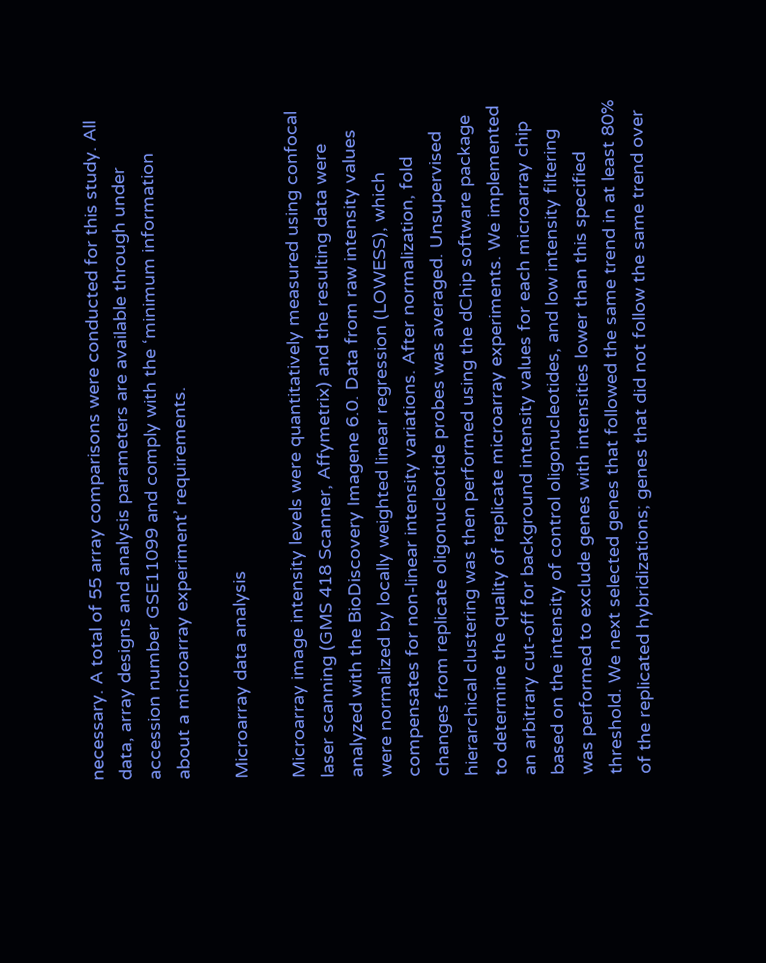necessary. A total of 55 array comparisons were conducted for this study. All data, array designs and analysis parameters are available through under accession number GSE11099 and comply with the ‘minimum information about a microarray experiment’ requirements.

Microarray data analysis

Microarray image intensity levels were quantitatively measured using confocal laser scanning (GMS 418 Scanner, Affymetrix) and the resulting data were analyzed with the BioDiscovery Imagene 6.0. Data from raw intensity values were normalized by locally weighted linear regression (LOWESS), which compensates for non-linear intensity variations. After normalization, fold changes from replicate oligonucleotide probes was averaged. Unsupervised hierarchical clustering was then performed using the dChip software package to determine the quality of replicate microarray experiments. We implemented an arbitrary cut-off for background intensity values for each microarray chip based on the intensity of control oligonucleotides, and low intensity filtering was performed to exclude genes with intensities lower than this specified threshold. We next selected genes that followed the same trend in at least 80% of the replicated hybridizations; genes that did not follow the same trend over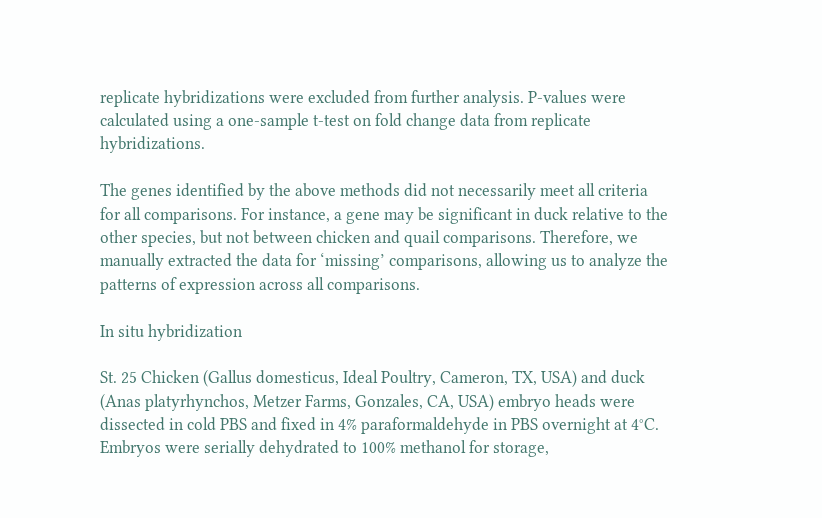replicate hybridizations were excluded from further analysis. P-values were calculated using a one-sample t-test on fold change data from replicate hybridizations.

The genes identified by the above methods did not necessarily meet all criteria for all comparisons. For instance, a gene may be significant in duck relative to the other species, but not between chicken and quail comparisons. Therefore, we manually extracted the data for ‘missing’ comparisons, allowing us to analyze the patterns of expression across all comparisons.

In situ hybridization

St. 25 Chicken (Gallus domesticus, Ideal Poultry, Cameron, TX, USA) and duck (Anas platyrhynchos, Metzer Farms, Gonzales, CA, USA) embryo heads were dissected in cold PBS and fixed in 4% paraformaldehyde in PBS overnight at 4°C. Embryos were serially dehydrated to 100% methanol for storage,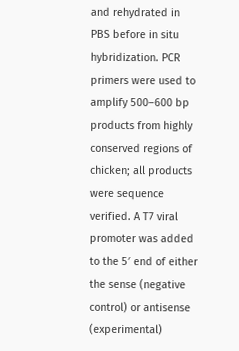and rehydrated in PBS before in situ hybridization. PCR primers were used to amplify 500–600 bp products from highly conserved regions of chicken; all products were sequence verified. A T7 viral promoter was added to the 5′ end of either the sense (negative control) or antisense (experimental)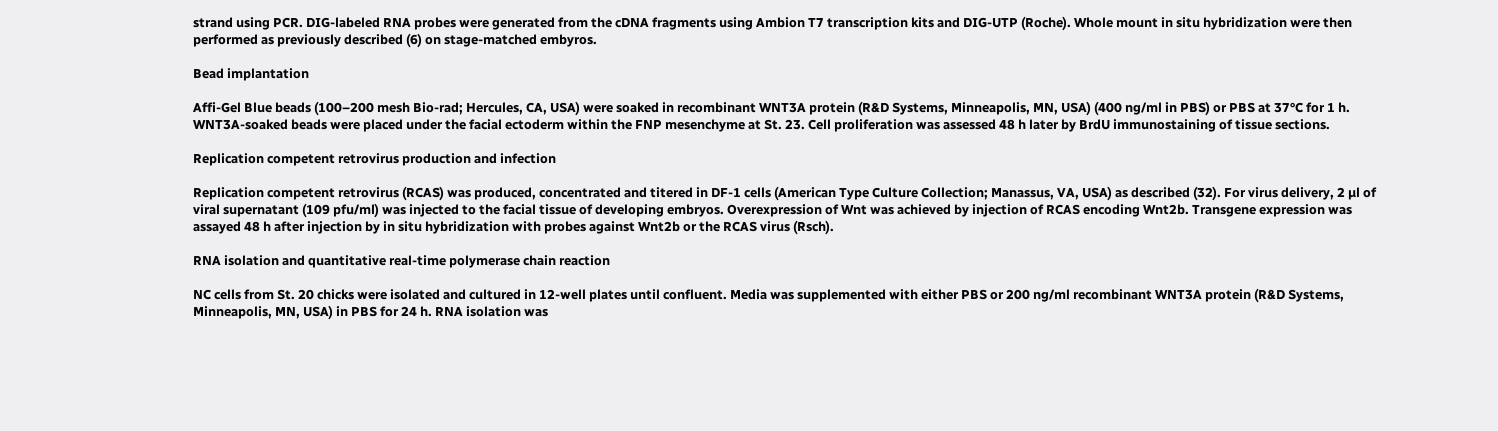strand using PCR. DIG-labeled RNA probes were generated from the cDNA fragments using Ambion T7 transcription kits and DIG-UTP (Roche). Whole mount in situ hybridization were then performed as previously described (6) on stage-matched embyros.

Bead implantation

Affi-Gel Blue beads (100–200 mesh Bio-rad; Hercules, CA, USA) were soaked in recombinant WNT3A protein (R&D Systems, Minneapolis, MN, USA) (400 ng/ml in PBS) or PBS at 37°C for 1 h. WNT3A-soaked beads were placed under the facial ectoderm within the FNP mesenchyme at St. 23. Cell proliferation was assessed 48 h later by BrdU immunostaining of tissue sections.

Replication competent retrovirus production and infection

Replication competent retrovirus (RCAS) was produced, concentrated and titered in DF-1 cells (American Type Culture Collection; Manassus, VA, USA) as described (32). For virus delivery, 2 µl of viral supernatant (109 pfu/ml) was injected to the facial tissue of developing embryos. Overexpression of Wnt was achieved by injection of RCAS encoding Wnt2b. Transgene expression was assayed 48 h after injection by in situ hybridization with probes against Wnt2b or the RCAS virus (Rsch).

RNA isolation and quantitative real-time polymerase chain reaction

NC cells from St. 20 chicks were isolated and cultured in 12-well plates until confluent. Media was supplemented with either PBS or 200 ng/ml recombinant WNT3A protein (R&D Systems, Minneapolis, MN, USA) in PBS for 24 h. RNA isolation was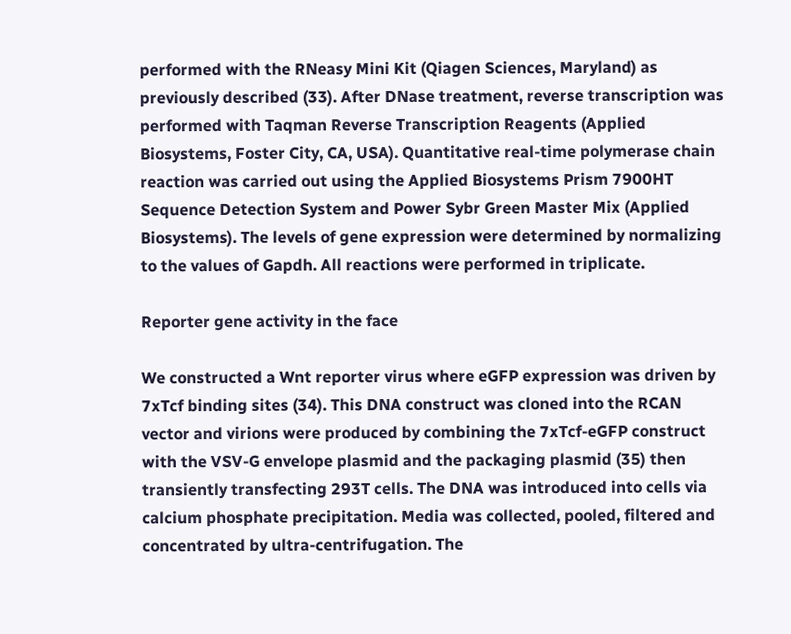performed with the RNeasy Mini Kit (Qiagen Sciences, Maryland) as previously described (33). After DNase treatment, reverse transcription was performed with Taqman Reverse Transcription Reagents (Applied Biosystems, Foster City, CA, USA). Quantitative real-time polymerase chain reaction was carried out using the Applied Biosystems Prism 7900HT Sequence Detection System and Power Sybr Green Master Mix (Applied Biosystems). The levels of gene expression were determined by normalizing to the values of Gapdh. All reactions were performed in triplicate.

Reporter gene activity in the face

We constructed a Wnt reporter virus where eGFP expression was driven by 7xTcf binding sites (34). This DNA construct was cloned into the RCAN vector and virions were produced by combining the 7xTcf-eGFP construct with the VSV-G envelope plasmid and the packaging plasmid (35) then transiently transfecting 293T cells. The DNA was introduced into cells via calcium phosphate precipitation. Media was collected, pooled, filtered and concentrated by ultra-centrifugation. The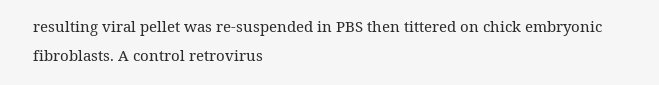resulting viral pellet was re-suspended in PBS then tittered on chick embryonic fibroblasts. A control retrovirus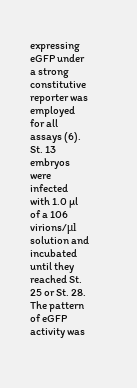expressing eGFP under a strong constitutive reporter was employed for all assays (6). St. 13 embryos were infected with 1.0 µl of a 106 virions/μl solution and incubated until they reached St. 25 or St. 28. The pattern of eGFP activity was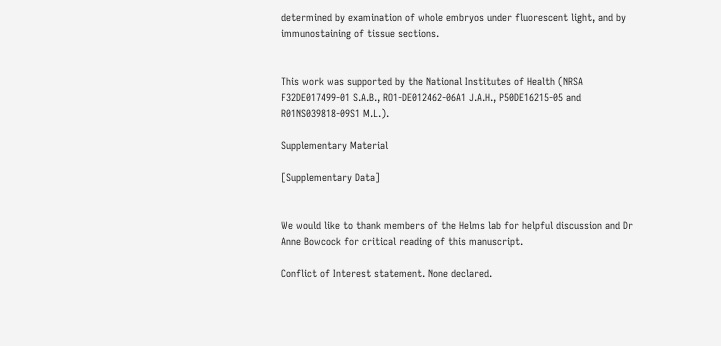determined by examination of whole embryos under fluorescent light, and by immunostaining of tissue sections.


This work was supported by the National Institutes of Health (NRSA F32DE017499-01 S.A.B., RO1-DE012462-06A1 J.A.H., P50DE16215-05 and R01NS039818-09S1 M.L.).

Supplementary Material

[Supplementary Data]


We would like to thank members of the Helms lab for helpful discussion and Dr Anne Bowcock for critical reading of this manuscript.

Conflict of Interest statement. None declared.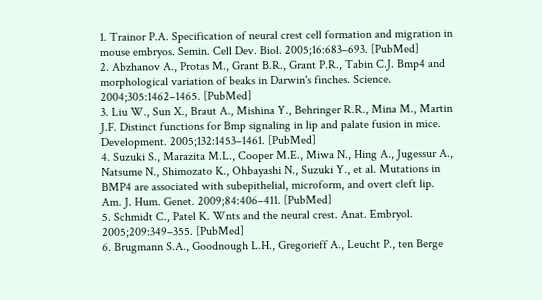1. Trainor P.A. Specification of neural crest cell formation and migration in mouse embryos. Semin. Cell Dev. Biol. 2005;16:683–693. [PubMed]
2. Abzhanov A., Protas M., Grant B.R., Grant P.R., Tabin C.J. Bmp4 and morphological variation of beaks in Darwin's finches. Science. 2004;305:1462–1465. [PubMed]
3. Liu W., Sun X., Braut A., Mishina Y., Behringer R.R., Mina M., Martin J.F. Distinct functions for Bmp signaling in lip and palate fusion in mice. Development. 2005;132:1453–1461. [PubMed]
4. Suzuki S., Marazita M.L., Cooper M.E., Miwa N., Hing A., Jugessur A., Natsume N., Shimozato K., Ohbayashi N., Suzuki Y., et al. Mutations in BMP4 are associated with subepithelial, microform, and overt cleft lip. Am. J. Hum. Genet. 2009;84:406–411. [PubMed]
5. Schmidt C., Patel K. Wnts and the neural crest. Anat. Embryol. 2005;209:349–355. [PubMed]
6. Brugmann S.A., Goodnough L.H., Gregorieff A., Leucht P., ten Berge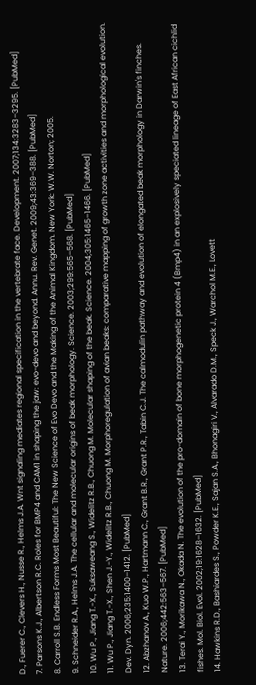D., Fuerer C., Clevers H., Nusse R., Helms J.A. Wnt signaling mediates regional specification in the vertebrate face. Development. 2007;134:3283–3295. [PubMed]
7. Parsons K.J., Albertson R.C. Roles for BMP4 and CAM1 in shaping the jaw: evo-devo and beyond. Annu. Rev. Genet. 2009;43:369–388. [PubMed]
8. Carroll S.B. Endless Forms Most Beautiful: The New Science of Evo Devo and the Making of the Animal Kingdom. New York: W.W. Norton; 2005.
9. Schneider R.A., Helms J.A. The cellular and molecular origins of beak morphology. Science. 2003;299:565–568. [PubMed]
10. Wu P., Jiang T.-X., Suksaweang S., Widelitz R.B., Chuong M. Molecular shaping of the beak. Science. 2004;305:1465–1466. [PubMed]
11. Wu P., Jiang T.-X., Shen J.-Y., Widelitz R.B., Chuong M. Morphoregulation of avian beaks: comparative mapping of growth zone activities and morphological evolution. Dev. Dyn. 2006;235:1400–1412. [PubMed]
12. Abzhanov A., Kuo W.P., Hartmann C., Grant B.R., Grant P.R., Tabin C.J. The calmodulin pathway and evolution of elongated beak morphology in Darwin's finches. Nature. 2006;442:563–567. [PubMed]
13. Terai Y., Morikawa N., Okada N. The evolution of the pro-domain of bone morphogenetic protein 4 (Bmp4) in an explosively speciated lineage of East African cichlid fishes. Mol. Biol. Evol. 2002;19:1628–1632. [PubMed]
14. Hawkins R.D., Bashiardes S., Powder K.E., Sajan S.A., Bhonagiri V., Alvarado D.M., Speck J., Warchol M.E., Lovett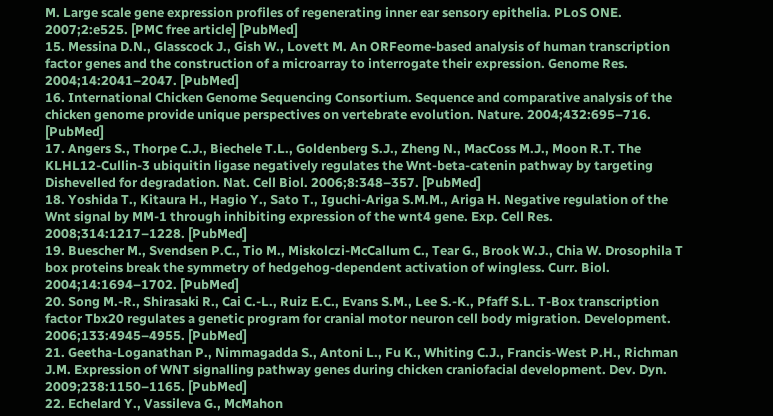M. Large scale gene expression profiles of regenerating inner ear sensory epithelia. PLoS ONE. 2007;2:e525. [PMC free article] [PubMed]
15. Messina D.N., Glasscock J., Gish W., Lovett M. An ORFeome-based analysis of human transcription factor genes and the construction of a microarray to interrogate their expression. Genome Res. 2004;14:2041–2047. [PubMed]
16. International Chicken Genome Sequencing Consortium. Sequence and comparative analysis of the chicken genome provide unique perspectives on vertebrate evolution. Nature. 2004;432:695–716. [PubMed]
17. Angers S., Thorpe C.J., Biechele T.L., Goldenberg S.J., Zheng N., MacCoss M.J., Moon R.T. The KLHL12-Cullin-3 ubiquitin ligase negatively regulates the Wnt-beta-catenin pathway by targeting Dishevelled for degradation. Nat. Cell Biol. 2006;8:348–357. [PubMed]
18. Yoshida T., Kitaura H., Hagio Y., Sato T., Iguchi-Ariga S.M.M., Ariga H. Negative regulation of the Wnt signal by MM-1 through inhibiting expression of the wnt4 gene. Exp. Cell Res. 2008;314:1217–1228. [PubMed]
19. Buescher M., Svendsen P.C., Tio M., Miskolczi-McCallum C., Tear G., Brook W.J., Chia W. Drosophila T box proteins break the symmetry of hedgehog-dependent activation of wingless. Curr. Biol. 2004;14:1694–1702. [PubMed]
20. Song M.-R., Shirasaki R., Cai C.-L., Ruiz E.C., Evans S.M., Lee S.-K., Pfaff S.L. T-Box transcription factor Tbx20 regulates a genetic program for cranial motor neuron cell body migration. Development. 2006;133:4945–4955. [PubMed]
21. Geetha-Loganathan P., Nimmagadda S., Antoni L., Fu K., Whiting C.J., Francis-West P.H., Richman J.M. Expression of WNT signalling pathway genes during chicken craniofacial development. Dev. Dyn. 2009;238:1150–1165. [PubMed]
22. Echelard Y., Vassileva G., McMahon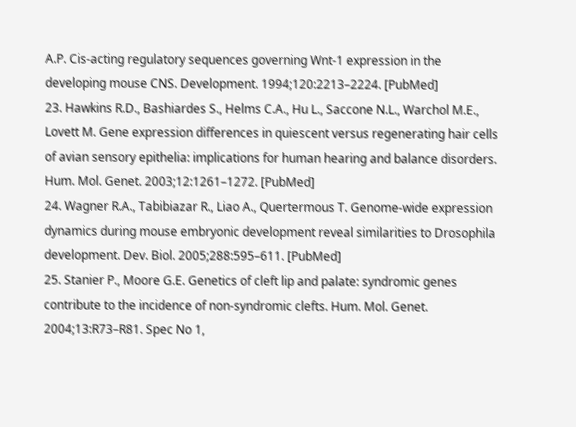A.P. Cis-acting regulatory sequences governing Wnt-1 expression in the developing mouse CNS. Development. 1994;120:2213–2224. [PubMed]
23. Hawkins R.D., Bashiardes S., Helms C.A., Hu L., Saccone N.L., Warchol M.E., Lovett M. Gene expression differences in quiescent versus regenerating hair cells of avian sensory epithelia: implications for human hearing and balance disorders. Hum. Mol. Genet. 2003;12:1261–1272. [PubMed]
24. Wagner R.A., Tabibiazar R., Liao A., Quertermous T. Genome-wide expression dynamics during mouse embryonic development reveal similarities to Drosophila development. Dev. Biol. 2005;288:595–611. [PubMed]
25. Stanier P., Moore G.E. Genetics of cleft lip and palate: syndromic genes contribute to the incidence of non-syndromic clefts. Hum. Mol. Genet. 2004;13:R73–R81. Spec No 1,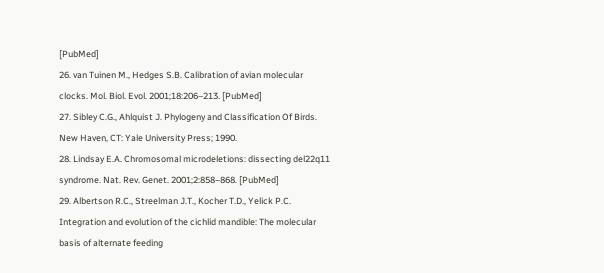[PubMed]
26. van Tuinen M., Hedges S.B. Calibration of avian molecular clocks. Mol. Biol. Evol. 2001;18:206–213. [PubMed]
27. Sibley C.G., Ahlquist J. Phylogeny and Classification Of Birds. New Haven, CT: Yale University Press; 1990.
28. Lindsay E.A. Chromosomal microdeletions: dissecting del22q11 syndrome. Nat. Rev. Genet. 2001;2:858–868. [PubMed]
29. Albertson R.C., Streelman J.T., Kocher T.D., Yelick P.C. Integration and evolution of the cichlid mandible: The molecular basis of alternate feeding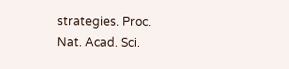strategies. Proc. Nat. Acad. Sci.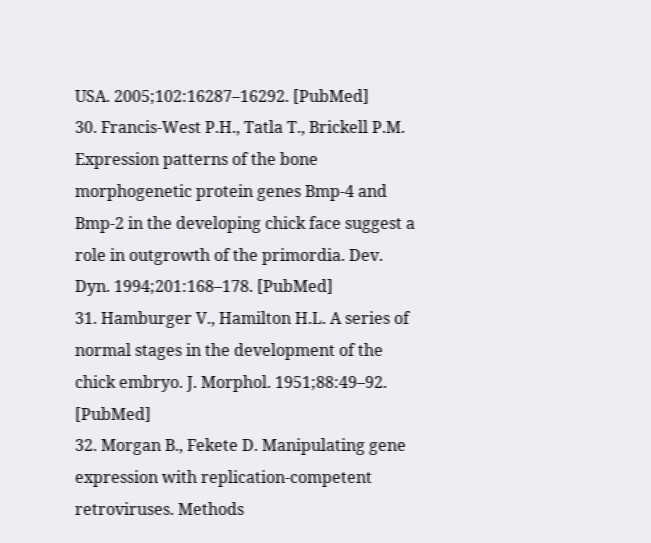USA. 2005;102:16287–16292. [PubMed]
30. Francis-West P.H., Tatla T., Brickell P.M. Expression patterns of the bone morphogenetic protein genes Bmp-4 and Bmp-2 in the developing chick face suggest a role in outgrowth of the primordia. Dev. Dyn. 1994;201:168–178. [PubMed]
31. Hamburger V., Hamilton H.L. A series of normal stages in the development of the chick embryo. J. Morphol. 1951;88:49–92. [PubMed]
32. Morgan B., Fekete D. Manipulating gene expression with replication-competent retroviruses. Methods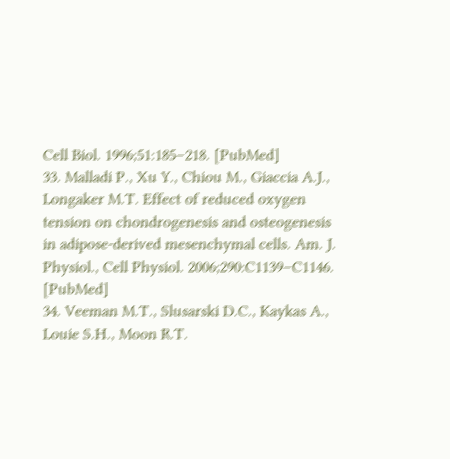Cell Biol. 1996;51:185–218. [PubMed]
33. Malladi P., Xu Y., Chiou M., Giaccia A.J., Longaker M.T. Effect of reduced oxygen tension on chondrogenesis and osteogenesis in adipose-derived mesenchymal cells. Am. J. Physiol., Cell Physiol. 2006;290:C1139–C1146. [PubMed]
34. Veeman M.T., Slusarski D.C., Kaykas A., Louie S.H., Moon R.T.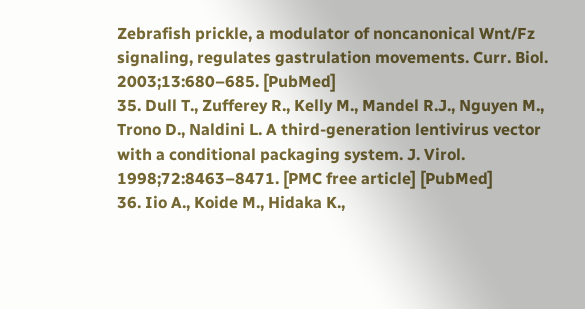Zebrafish prickle, a modulator of noncanonical Wnt/Fz signaling, regulates gastrulation movements. Curr. Biol. 2003;13:680–685. [PubMed]
35. Dull T., Zufferey R., Kelly M., Mandel R.J., Nguyen M., Trono D., Naldini L. A third-generation lentivirus vector with a conditional packaging system. J. Virol. 1998;72:8463–8471. [PMC free article] [PubMed]
36. Iio A., Koide M., Hidaka K.,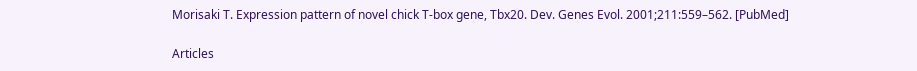Morisaki T. Expression pattern of novel chick T-box gene, Tbx20. Dev. Genes Evol. 2001;211:559–562. [PubMed]

Articles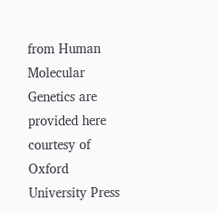from Human Molecular Genetics are provided here courtesy of Oxford University Press